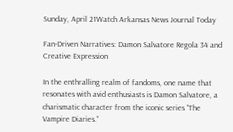Sunday, April 21Watch Arkansas News Journal Today

Fan-Driven Narratives: Damon Salvatore Regola 34 and Creative Expression

In the enthralling realm of fandoms, one name that resonates with avid enthusiasts is Damon Salvatore, a charismatic character from the iconic series “The Vampire Diaries.”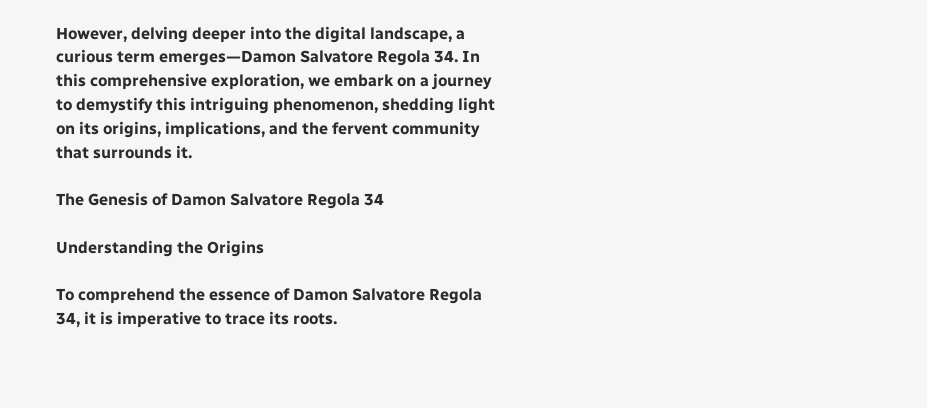However, delving deeper into the digital landscape, a curious term emerges—Damon Salvatore Regola 34. In this comprehensive exploration, we embark on a journey to demystify this intriguing phenomenon, shedding light on its origins, implications, and the fervent community that surrounds it.

The Genesis of Damon Salvatore Regola 34

Understanding the Origins

To comprehend the essence of Damon Salvatore Regola 34, it is imperative to trace its roots.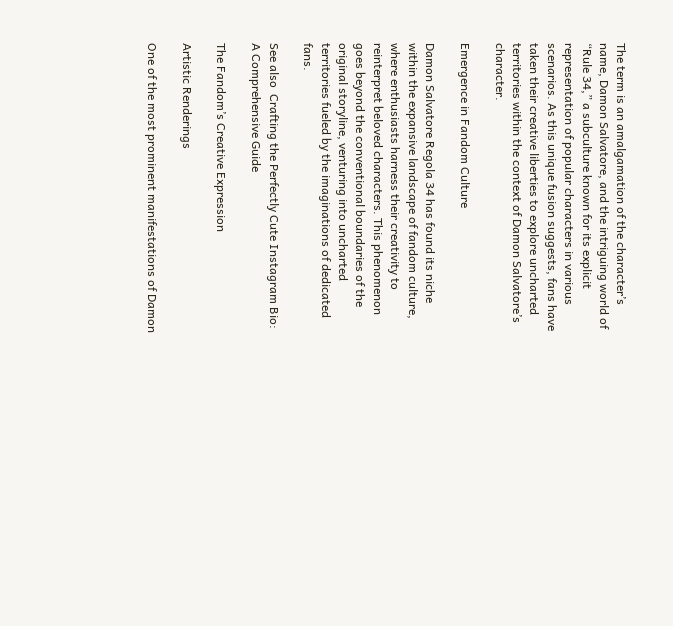The term is an amalgamation of the character’s name, Damon Salvatore, and the intriguing world of “Rule 34,” a subculture known for its explicit representation of popular characters in various scenarios. As this unique fusion suggests, fans have taken their creative liberties to explore uncharted territories within the context of Damon Salvatore’s character.

Emergence in Fandom Culture

Damon Salvatore Regola 34 has found its niche within the expansive landscape of fandom culture, where enthusiasts harness their creativity to reinterpret beloved characters. This phenomenon goes beyond the conventional boundaries of the original storyline, venturing into uncharted territories fueled by the imaginations of dedicated fans.

See also  Crafting the Perfectly Cute Instagram Bio: A Comprehensive Guide

The Fandom’s Creative Expression

Artistic Renderings

One of the most prominent manifestations of Damon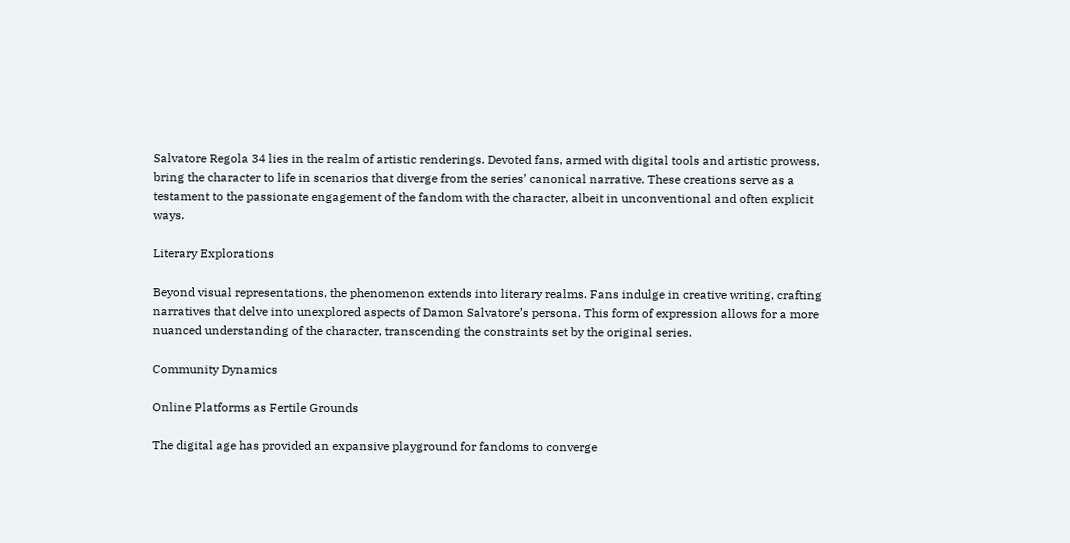Salvatore Regola 34 lies in the realm of artistic renderings. Devoted fans, armed with digital tools and artistic prowess, bring the character to life in scenarios that diverge from the series’ canonical narrative. These creations serve as a testament to the passionate engagement of the fandom with the character, albeit in unconventional and often explicit ways.

Literary Explorations

Beyond visual representations, the phenomenon extends into literary realms. Fans indulge in creative writing, crafting narratives that delve into unexplored aspects of Damon Salvatore’s persona. This form of expression allows for a more nuanced understanding of the character, transcending the constraints set by the original series.

Community Dynamics

Online Platforms as Fertile Grounds

The digital age has provided an expansive playground for fandoms to converge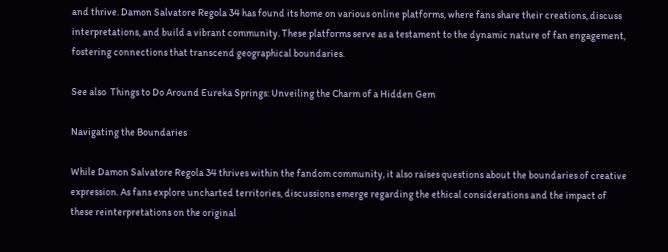and thrive. Damon Salvatore Regola 34 has found its home on various online platforms, where fans share their creations, discuss interpretations, and build a vibrant community. These platforms serve as a testament to the dynamic nature of fan engagement, fostering connections that transcend geographical boundaries.

See also  Things to Do Around Eureka Springs: Unveiling the Charm of a Hidden Gem

Navigating the Boundaries

While Damon Salvatore Regola 34 thrives within the fandom community, it also raises questions about the boundaries of creative expression. As fans explore uncharted territories, discussions emerge regarding the ethical considerations and the impact of these reinterpretations on the original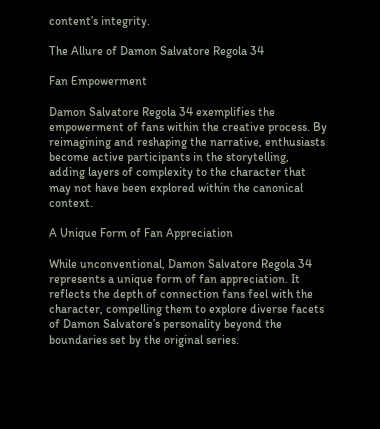content’s integrity.

The Allure of Damon Salvatore Regola 34

Fan Empowerment

Damon Salvatore Regola 34 exemplifies the empowerment of fans within the creative process. By reimagining and reshaping the narrative, enthusiasts become active participants in the storytelling, adding layers of complexity to the character that may not have been explored within the canonical context.

A Unique Form of Fan Appreciation

While unconventional, Damon Salvatore Regola 34 represents a unique form of fan appreciation. It reflects the depth of connection fans feel with the character, compelling them to explore diverse facets of Damon Salvatore’s personality beyond the boundaries set by the original series.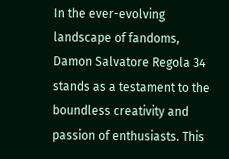In the ever-evolving landscape of fandoms, Damon Salvatore Regola 34 stands as a testament to the boundless creativity and passion of enthusiasts. This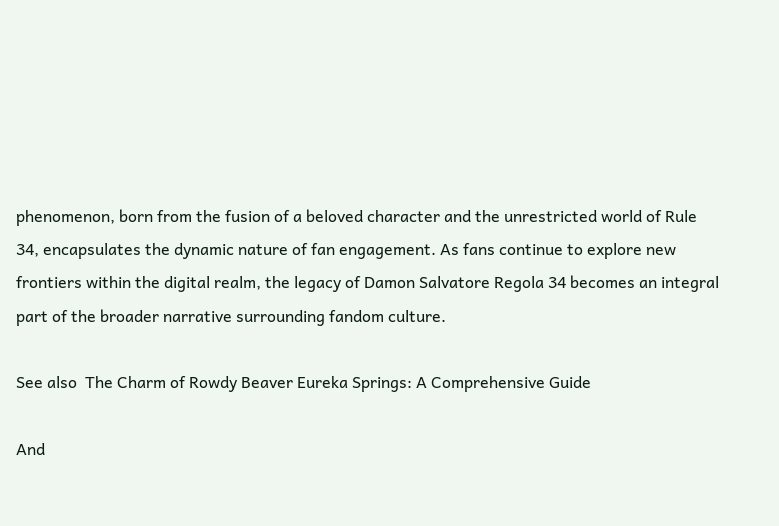phenomenon, born from the fusion of a beloved character and the unrestricted world of Rule 34, encapsulates the dynamic nature of fan engagement. As fans continue to explore new frontiers within the digital realm, the legacy of Damon Salvatore Regola 34 becomes an integral part of the broader narrative surrounding fandom culture.

See also  The Charm of Rowdy Beaver Eureka Springs: A Comprehensive Guide

And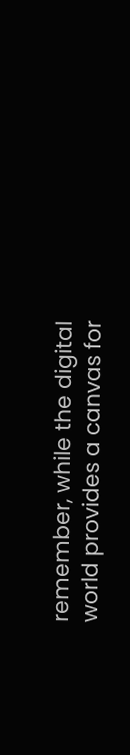remember, while the digital world provides a canvas for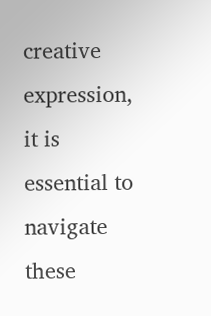creative expression, it is essential to navigate these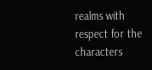realms with respect for the characters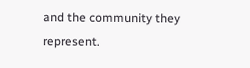and the community they represent.